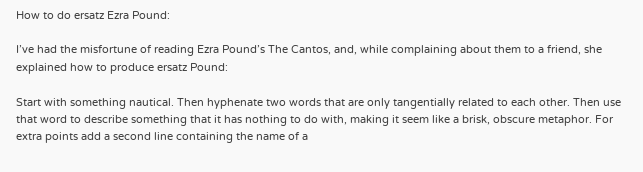How to do ersatz Ezra Pound:

I’ve had the misfortune of reading Ezra Pound’s The Cantos, and, while complaining about them to a friend, she explained how to produce ersatz Pound:

Start with something nautical. Then hyphenate two words that are only tangentially related to each other. Then use that word to describe something that it has nothing to do with, making it seem like a brisk, obscure metaphor. For extra points add a second line containing the name of a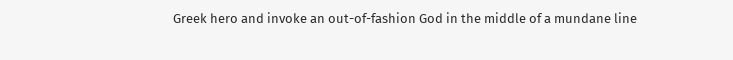Greek hero and invoke an out-of-fashion God in the middle of a mundane line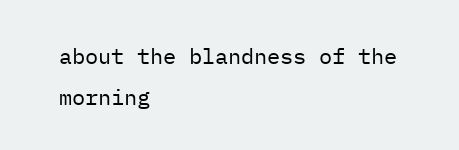about the blandness of the morning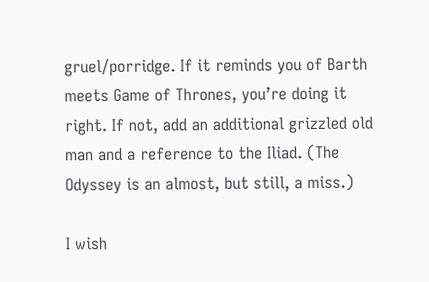gruel/porridge. If it reminds you of Barth meets Game of Thrones, you’re doing it right. If not, add an additional grizzled old man and a reference to the Iliad. (The Odyssey is an almost, but still, a miss.)

I wish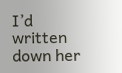I’d written down her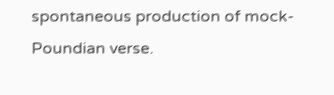spontaneous production of mock-Poundian verse.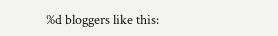%d bloggers like this: